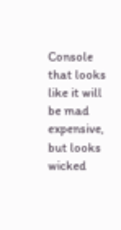Console that looks like it will be mad expensive, but looks wicked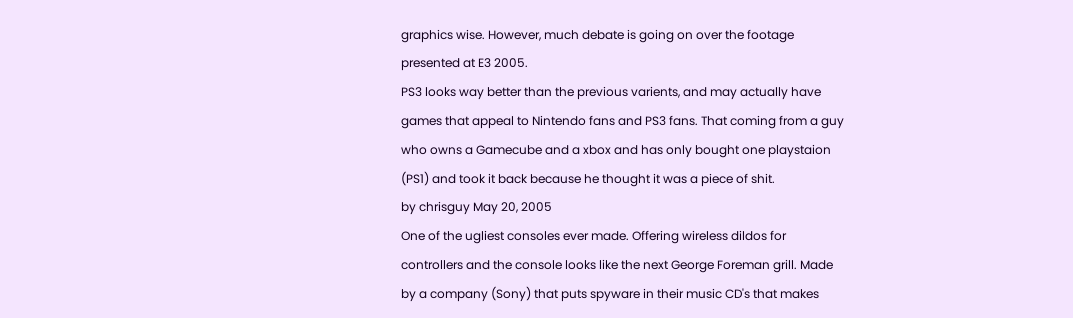graphics wise. However, much debate is going on over the footage presented at E3 2005.
PS3 looks way better than the previous varients, and may actually have games that appeal to Nintendo fans and PS3 fans. That coming from a guy who owns a Gamecube and a xbox and has only bought one playstaion (PS1) and took it back because he thought it was a piece of shit.
by chrisguy May 20, 2005
One of the ugliest consoles ever made. Offering wireless dildos for controllers and the console looks like the next George Foreman grill. Made by a company (Sony) that puts spyware in their music CD's that makes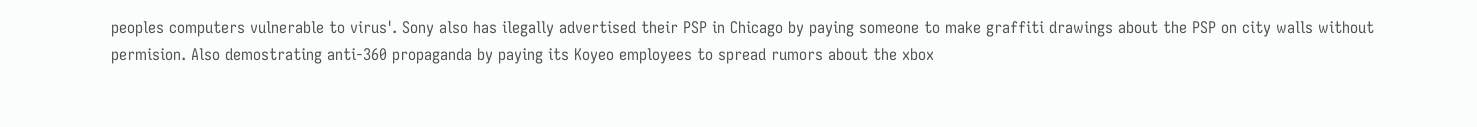peoples computers vulnerable to virus'. Sony also has ilegally advertised their PSP in Chicago by paying someone to make graffiti drawings about the PSP on city walls without permision. Also demostrating anti-360 propaganda by paying its Koyeo employees to spread rumors about the xbox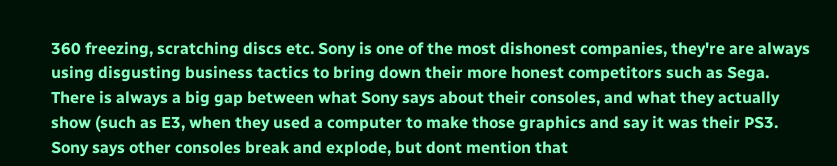360 freezing, scratching discs etc. Sony is one of the most dishonest companies, they're are always using disgusting business tactics to bring down their more honest competitors such as Sega. There is always a big gap between what Sony says about their consoles, and what they actually show (such as E3, when they used a computer to make those graphics and say it was their PS3. Sony says other consoles break and explode, but dont mention that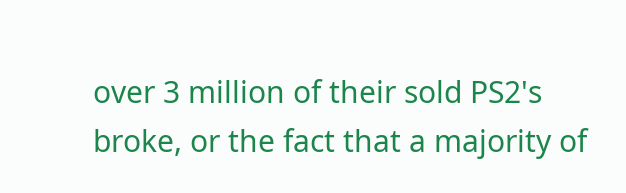over 3 million of their sold PS2's broke, or the fact that a majority of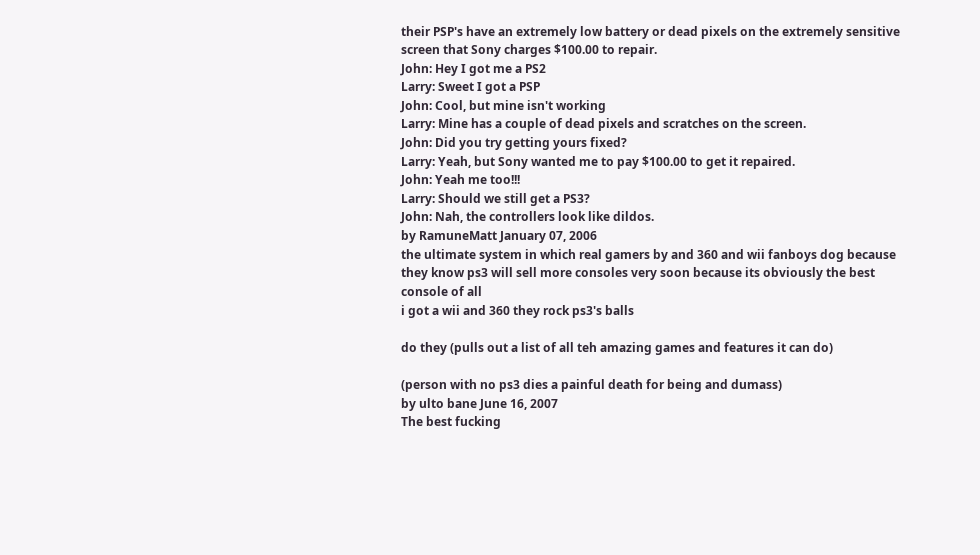their PSP's have an extremely low battery or dead pixels on the extremely sensitive screen that Sony charges $100.00 to repair.
John: Hey I got me a PS2
Larry: Sweet I got a PSP
John: Cool, but mine isn't working
Larry: Mine has a couple of dead pixels and scratches on the screen.
John: Did you try getting yours fixed?
Larry: Yeah, but Sony wanted me to pay $100.00 to get it repaired.
John: Yeah me too!!!
Larry: Should we still get a PS3?
John: Nah, the controllers look like dildos.
by RamuneMatt January 07, 2006
the ultimate system in which real gamers by and 360 and wii fanboys dog because they know ps3 will sell more consoles very soon because its obviously the best console of all
i got a wii and 360 they rock ps3's balls

do they (pulls out a list of all teh amazing games and features it can do)

(person with no ps3 dies a painful death for being and dumass)
by ulto bane June 16, 2007
The best fucking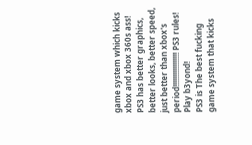game system which kicks xbox and xbox 360s ass! PS3 has better graphics, better looks, better speed, just better than xbox's period!!!!!!!!!!!!!!!!! PS3 rules! Play b3yond!
PS3 is The best fucking game system that kicks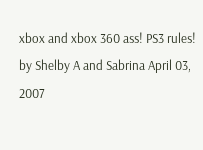xbox and xbox 360 ass! PS3 rules!
by Shelby A and Sabrina April 03, 2007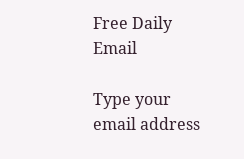Free Daily Email

Type your email address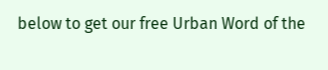below to get our free Urban Word of the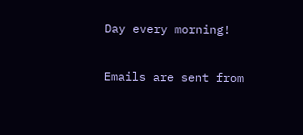Day every morning!

Emails are sent from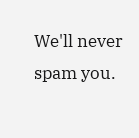We'll never spam you.